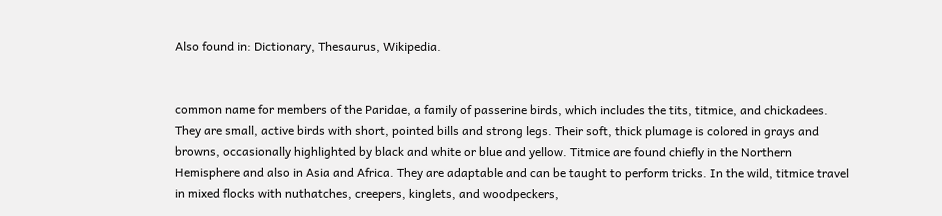Also found in: Dictionary, Thesaurus, Wikipedia.


common name for members of the Paridae, a family of passerine birds, which includes the tits, titmice, and chickadees. They are small, active birds with short, pointed bills and strong legs. Their soft, thick plumage is colored in grays and browns, occasionally highlighted by black and white or blue and yellow. Titmice are found chiefly in the Northern Hemisphere and also in Asia and Africa. They are adaptable and can be taught to perform tricks. In the wild, titmice travel in mixed flocks with nuthatches, creepers, kinglets, and woodpeckers,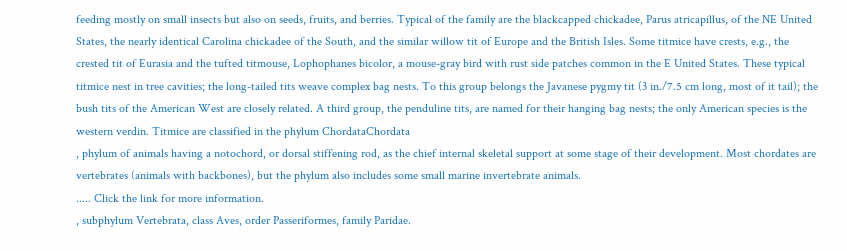feeding mostly on small insects but also on seeds, fruits, and berries. Typical of the family are the blackcapped chickadee, Parus atricapillus, of the NE United States, the nearly identical Carolina chickadee of the South, and the similar willow tit of Europe and the British Isles. Some titmice have crests, e.g., the crested tit of Eurasia and the tufted titmouse, Lophophanes bicolor, a mouse-gray bird with rust side patches common in the E United States. These typical titmice nest in tree cavities; the long-tailed tits weave complex bag nests. To this group belongs the Javanese pygmy tit (3 in./7.5 cm long, most of it tail); the bush tits of the American West are closely related. A third group, the penduline tits, are named for their hanging bag nests; the only American species is the western verdin. Titmice are classified in the phylum ChordataChordata
, phylum of animals having a notochord, or dorsal stiffening rod, as the chief internal skeletal support at some stage of their development. Most chordates are vertebrates (animals with backbones), but the phylum also includes some small marine invertebrate animals.
..... Click the link for more information.
, subphylum Vertebrata, class Aves, order Passeriformes, family Paridae.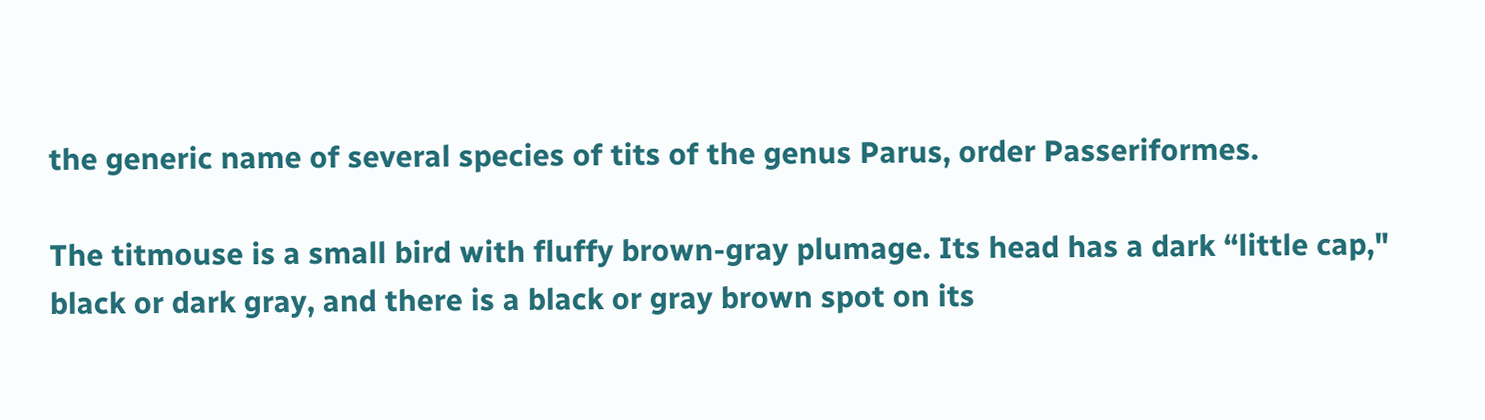the generic name of several species of tits of the genus Parus, order Passeriformes.

The titmouse is a small bird with fluffy brown-gray plumage. Its head has a dark “little cap," black or dark gray, and there is a black or gray brown spot on its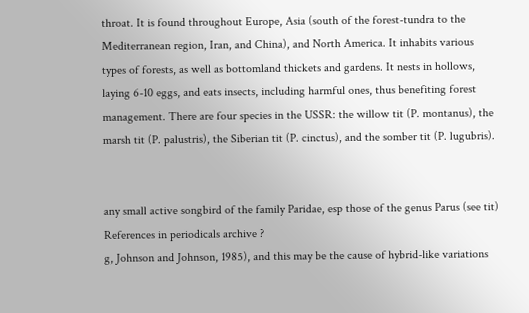throat. It is found throughout Europe, Asia (south of the forest-tundra to the Mediterranean region, Iran, and China), and North America. It inhabits various types of forests, as well as bottomland thickets and gardens. It nests in hollows, laying 6-10 eggs, and eats insects, including harmful ones, thus benefiting forest management. There are four species in the USSR: the willow tit (P. montanus), the marsh tit (P. palustris), the Siberian tit (P. cinctus), and the somber tit (P. lugubris).


any small active songbird of the family Paridae, esp those of the genus Parus (see tit)
References in periodicals archive ?
g, Johnson and Johnson, 1985), and this may be the cause of hybrid-like variations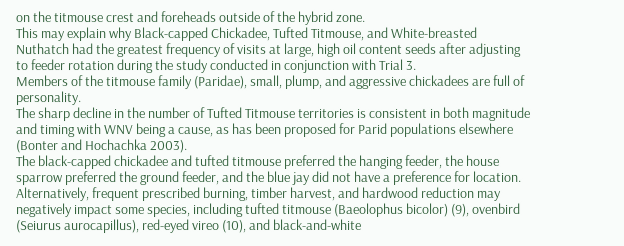on the titmouse crest and foreheads outside of the hybrid zone.
This may explain why Black-capped Chickadee, Tufted Titmouse, and White-breasted Nuthatch had the greatest frequency of visits at large, high oil content seeds after adjusting to feeder rotation during the study conducted in conjunction with Trial 3.
Members of the titmouse family (Paridae), small, plump, and aggressive chickadees are full of personality.
The sharp decline in the number of Tufted Titmouse territories is consistent in both magnitude and timing with WNV being a cause, as has been proposed for Parid populations elsewhere (Bonter and Hochachka 2003).
The black-capped chickadee and tufted titmouse preferred the hanging feeder, the house sparrow preferred the ground feeder, and the blue jay did not have a preference for location.
Alternatively, frequent prescribed burning, timber harvest, and hardwood reduction may negatively impact some species, including tufted titmouse (Baeolophus bicolor) (9), ovenbird (Seiurus aurocapillus), red-eyed vireo (10), and black-and-white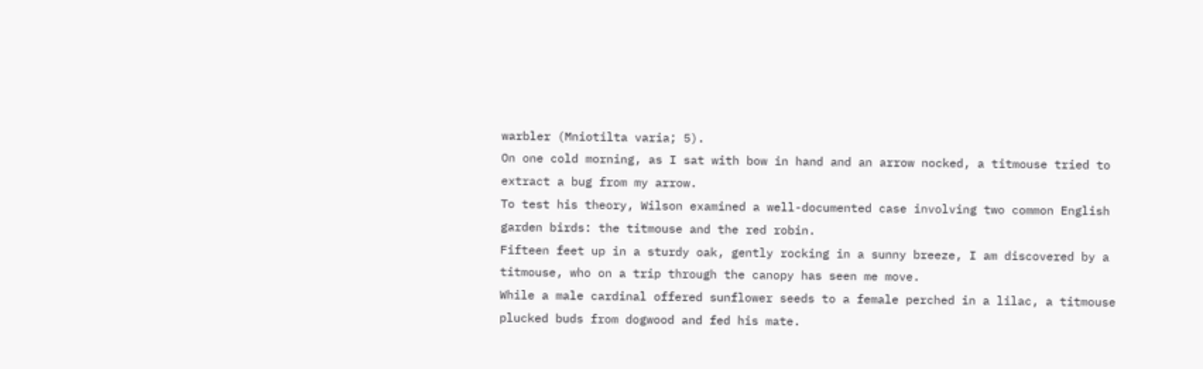warbler (Mniotilta varia; 5).
On one cold morning, as I sat with bow in hand and an arrow nocked, a titmouse tried to extract a bug from my arrow.
To test his theory, Wilson examined a well-documented case involving two common English garden birds: the titmouse and the red robin.
Fifteen feet up in a sturdy oak, gently rocking in a sunny breeze, I am discovered by a titmouse, who on a trip through the canopy has seen me move.
While a male cardinal offered sunflower seeds to a female perched in a lilac, a titmouse plucked buds from dogwood and fed his mate.